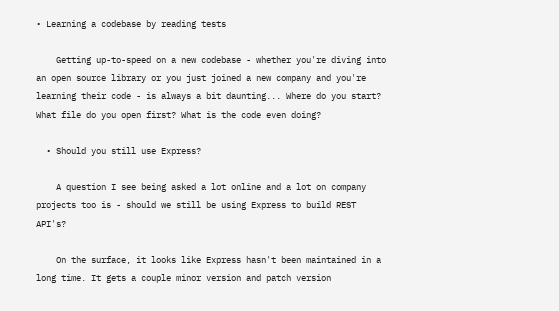• Learning a codebase by reading tests

    Getting up-to-speed on a new codebase - whether you're diving into an open source library or you just joined a new company and you're learning their code - is always a bit daunting... Where do you start? What file do you open first? What is the code even doing?

  • Should you still use Express?

    A question I see being asked a lot online and a lot on company projects too is - should we still be using Express to build REST API's?

    On the surface, it looks like Express hasn't been maintained in a long time. It gets a couple minor version and patch version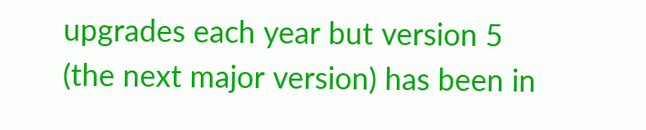upgrades each year but version 5 (the next major version) has been in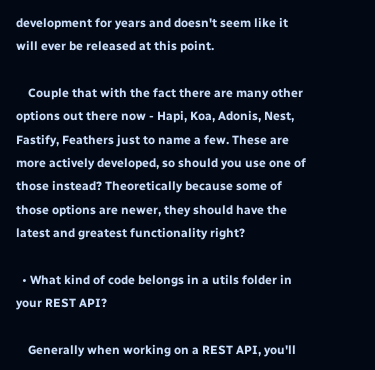development for years and doesn't seem like it will ever be released at this point.

    Couple that with the fact there are many other options out there now - Hapi, Koa, Adonis, Nest, Fastify, Feathers just to name a few. These are more actively developed, so should you use one of those instead? Theoretically because some of those options are newer, they should have the latest and greatest functionality right?

  • What kind of code belongs in a utils folder in your REST API?

    Generally when working on a REST API, you'll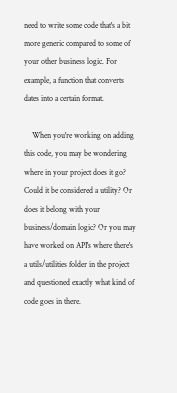need to write some code that's a bit more generic compared to some of your other business logic. For example, a function that converts dates into a certain format.

    When you're working on adding this code, you may be wondering where in your project does it go? Could it be considered a utility? Or does it belong with your business/domain logic? Or you may have worked on API's where there's a utils/utilities folder in the project and questioned exactly what kind of code goes in there.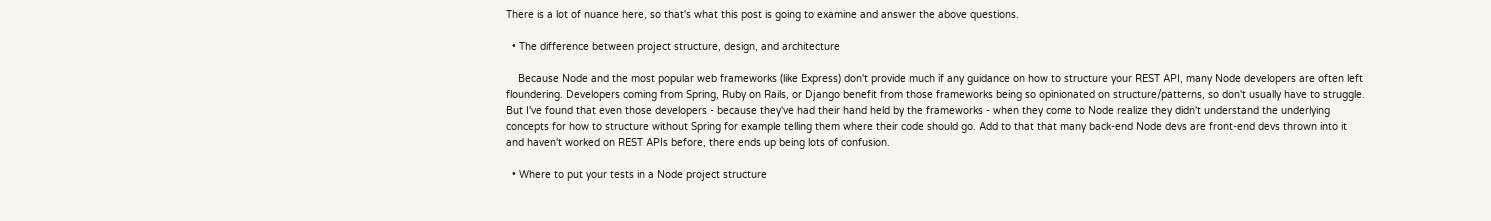There is a lot of nuance here, so that's what this post is going to examine and answer the above questions.

  • The difference between project structure, design, and architecture

    Because Node and the most popular web frameworks (like Express) don't provide much if any guidance on how to structure your REST API, many Node developers are often left floundering. Developers coming from Spring, Ruby on Rails, or Django benefit from those frameworks being so opinionated on structure/patterns, so don't usually have to struggle. But I've found that even those developers - because they've had their hand held by the frameworks - when they come to Node realize they didn't understand the underlying concepts for how to structure without Spring for example telling them where their code should go. Add to that that many back-end Node devs are front-end devs thrown into it and haven't worked on REST APIs before, there ends up being lots of confusion.

  • Where to put your tests in a Node project structure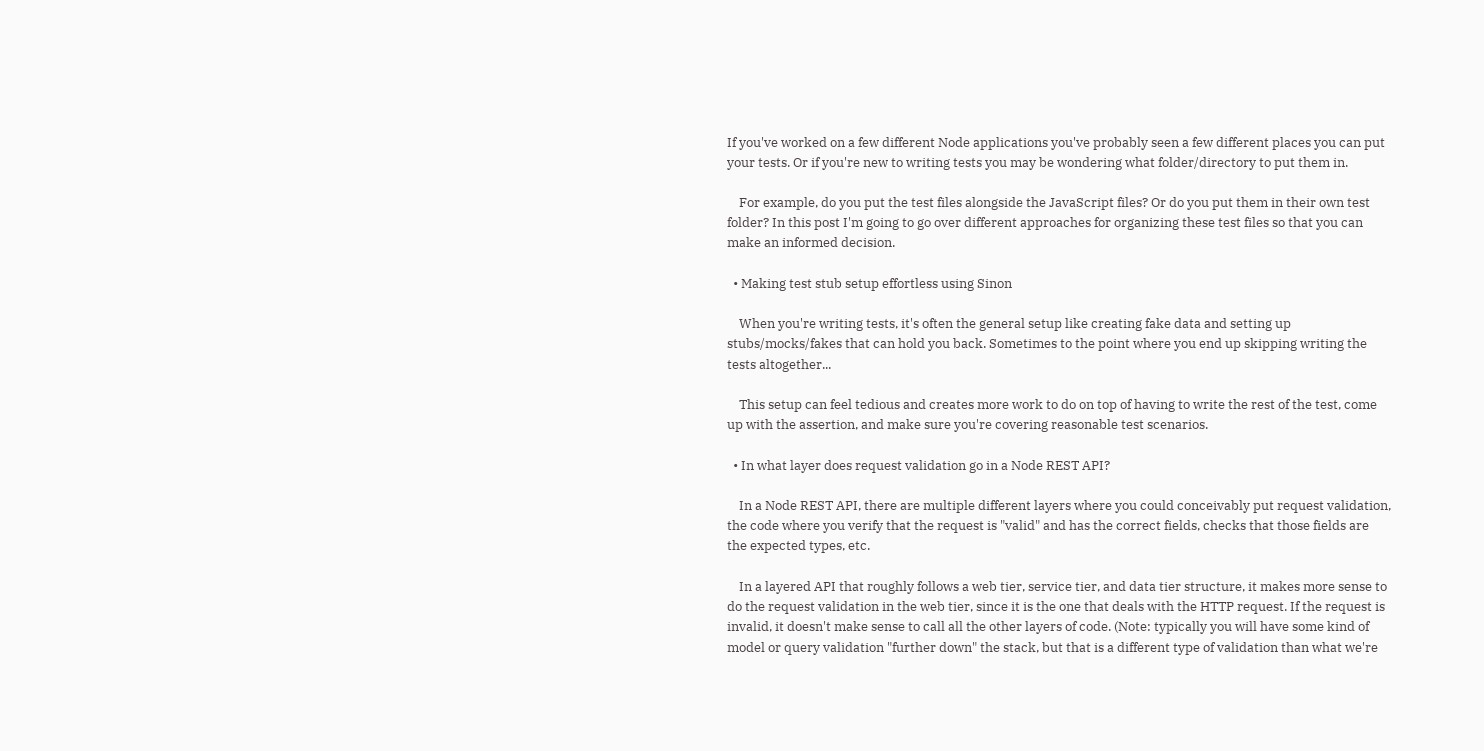If you've worked on a few different Node applications you've probably seen a few different places you can put your tests. Or if you're new to writing tests you may be wondering what folder/directory to put them in.

    For example, do you put the test files alongside the JavaScript files? Or do you put them in their own test folder? In this post I'm going to go over different approaches for organizing these test files so that you can make an informed decision.

  • Making test stub setup effortless using Sinon

    When you're writing tests, it's often the general setup like creating fake data and setting up stubs/mocks/fakes that can hold you back. Sometimes to the point where you end up skipping writing the tests altogether...

    This setup can feel tedious and creates more work to do on top of having to write the rest of the test, come up with the assertion, and make sure you're covering reasonable test scenarios.

  • In what layer does request validation go in a Node REST API?

    In a Node REST API, there are multiple different layers where you could conceivably put request validation, the code where you verify that the request is "valid" and has the correct fields, checks that those fields are the expected types, etc.

    In a layered API that roughly follows a web tier, service tier, and data tier structure, it makes more sense to do the request validation in the web tier, since it is the one that deals with the HTTP request. If the request is invalid, it doesn't make sense to call all the other layers of code. (Note: typically you will have some kind of model or query validation "further down" the stack, but that is a different type of validation than what we're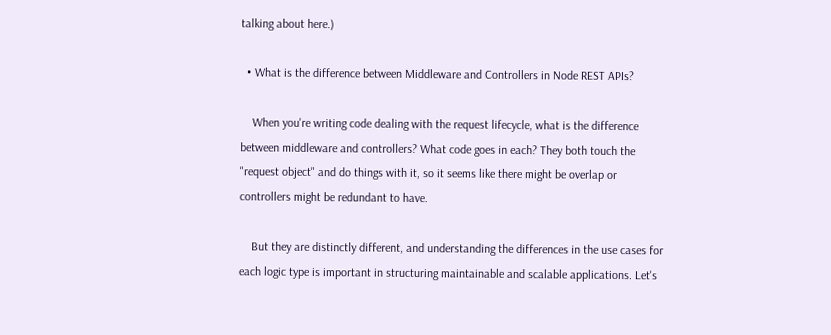talking about here.)

  • What is the difference between Middleware and Controllers in Node REST APIs?

    When you're writing code dealing with the request lifecycle, what is the difference between middleware and controllers? What code goes in each? They both touch the "request object" and do things with it, so it seems like there might be overlap or controllers might be redundant to have.

    But they are distinctly different, and understanding the differences in the use cases for each logic type is important in structuring maintainable and scalable applications. Let's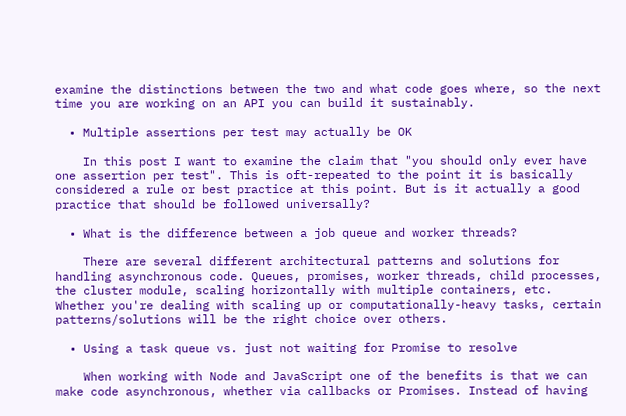examine the distinctions between the two and what code goes where, so the next time you are working on an API you can build it sustainably.

  • Multiple assertions per test may actually be OK

    In this post I want to examine the claim that "you should only ever have one assertion per test". This is oft-repeated to the point it is basically considered a rule or best practice at this point. But is it actually a good practice that should be followed universally?

  • What is the difference between a job queue and worker threads?

    There are several different architectural patterns and solutions for handling asynchronous code. Queues, promises, worker threads, child processes, the cluster module, scaling horizontally with multiple containers, etc. Whether you're dealing with scaling up or computationally-heavy tasks, certain patterns/solutions will be the right choice over others.

  • Using a task queue vs. just not waiting for Promise to resolve

    When working with Node and JavaScript one of the benefits is that we can make code asynchronous, whether via callbacks or Promises. Instead of having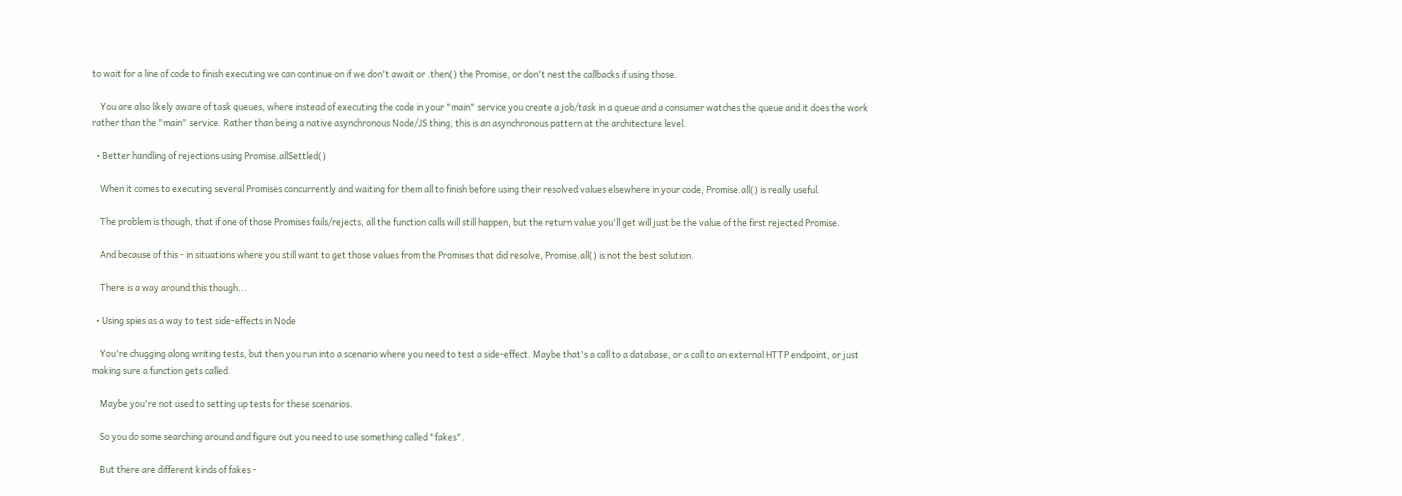to wait for a line of code to finish executing we can continue on if we don't await or .then() the Promise, or don't nest the callbacks if using those.

    You are also likely aware of task queues, where instead of executing the code in your "main" service you create a job/task in a queue and a consumer watches the queue and it does the work rather than the "main" service. Rather than being a native asynchronous Node/JS thing, this is an asynchronous pattern at the architecture level.

  • Better handling of rejections using Promise.allSettled()

    When it comes to executing several Promises concurrently and waiting for them all to finish before using their resolved values elsewhere in your code, Promise.all() is really useful.

    The problem is though, that if one of those Promises fails/rejects, all the function calls will still happen, but the return value you'll get will just be the value of the first rejected Promise.

    And because of this - in situations where you still want to get those values from the Promises that did resolve, Promise.all() is not the best solution.

    There is a way around this though...

  • Using spies as a way to test side-effects in Node

    You're chugging along writing tests, but then you run into a scenario where you need to test a side-effect. Maybe that's a call to a database, or a call to an external HTTP endpoint, or just making sure a function gets called.

    Maybe you're not used to setting up tests for these scenarios.

    So you do some searching around and figure out you need to use something called "fakes".

    But there are different kinds of fakes -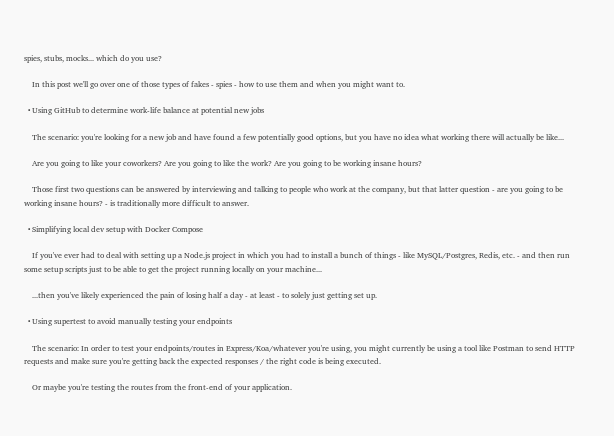spies, stubs, mocks... which do you use?

    In this post we'll go over one of those types of fakes - spies - how to use them and when you might want to.

  • Using GitHub to determine work-life balance at potential new jobs

    The scenario: you're looking for a new job and have found a few potentially good options, but you have no idea what working there will actually be like...

    Are you going to like your coworkers? Are you going to like the work? Are you going to be working insane hours?

    Those first two questions can be answered by interviewing and talking to people who work at the company, but that latter question - are you going to be working insane hours? - is traditionally more difficult to answer.

  • Simplifying local dev setup with Docker Compose

    If you've ever had to deal with setting up a Node.js project in which you had to install a bunch of things - like MySQL/Postgres, Redis, etc. - and then run some setup scripts just to be able to get the project running locally on your machine...

    ...then you've likely experienced the pain of losing half a day - at least - to solely just getting set up.

  • Using supertest to avoid manually testing your endpoints

    The scenario: In order to test your endpoints/routes in Express/Koa/whatever you're using, you might currently be using a tool like Postman to send HTTP requests and make sure you're getting back the expected responses / the right code is being executed.

    Or maybe you're testing the routes from the front-end of your application.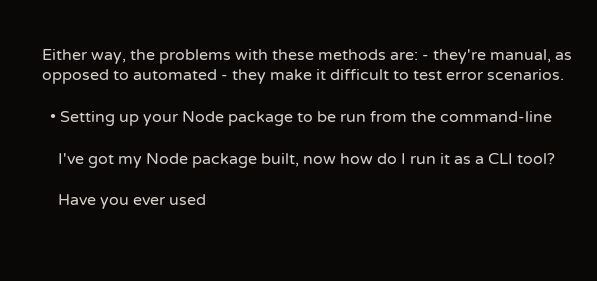Either way, the problems with these methods are: - they're manual, as opposed to automated - they make it difficult to test error scenarios.

  • Setting up your Node package to be run from the command-line

    I've got my Node package built, now how do I run it as a CLI tool?

    Have you ever used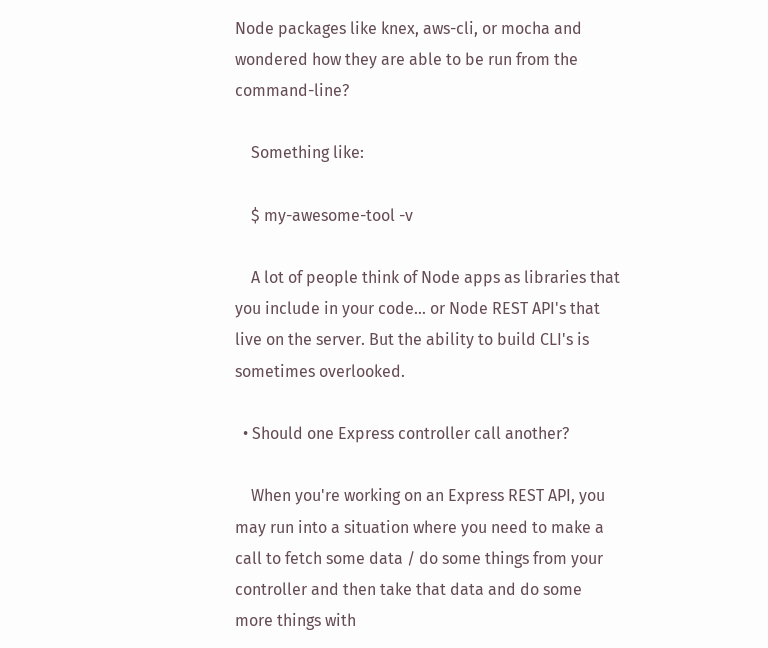Node packages like knex, aws-cli, or mocha and wondered how they are able to be run from the command-line?

    Something like:

    $ my-awesome-tool -v

    A lot of people think of Node apps as libraries that you include in your code... or Node REST API's that live on the server. But the ability to build CLI's is sometimes overlooked.

  • Should one Express controller call another?

    When you're working on an Express REST API, you may run into a situation where you need to make a call to fetch some data / do some things from your controller and then take that data and do some more things with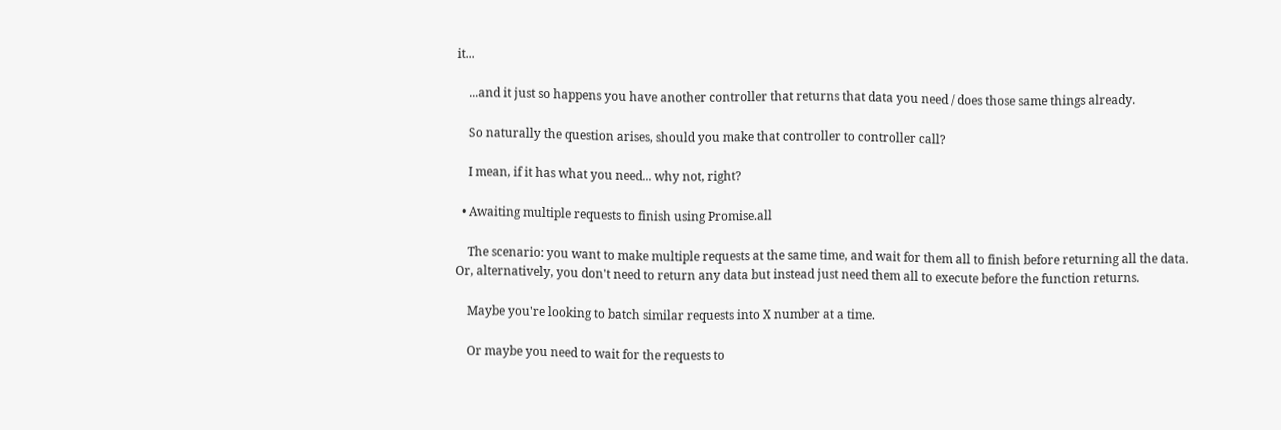it...

    ...and it just so happens you have another controller that returns that data you need / does those same things already.

    So naturally the question arises, should you make that controller to controller call?

    I mean, if it has what you need... why not, right?

  • Awaiting multiple requests to finish using Promise.all

    The scenario: you want to make multiple requests at the same time, and wait for them all to finish before returning all the data. Or, alternatively, you don't need to return any data but instead just need them all to execute before the function returns.

    Maybe you're looking to batch similar requests into X number at a time.

    Or maybe you need to wait for the requests to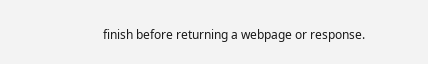finish before returning a webpage or response.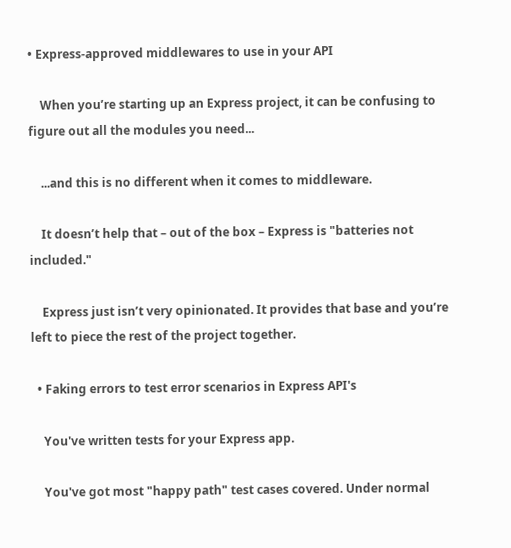• Express-approved middlewares to use in your API

    When you’re starting up an Express project, it can be confusing to figure out all the modules you need...

    ...and this is no different when it comes to middleware.

    It doesn’t help that – out of the box – Express is "batteries not included."

    Express just isn’t very opinionated. It provides that base and you’re left to piece the rest of the project together.

  • Faking errors to test error scenarios in Express API's

    You've written tests for your Express app.

    You've got most "happy path" test cases covered. Under normal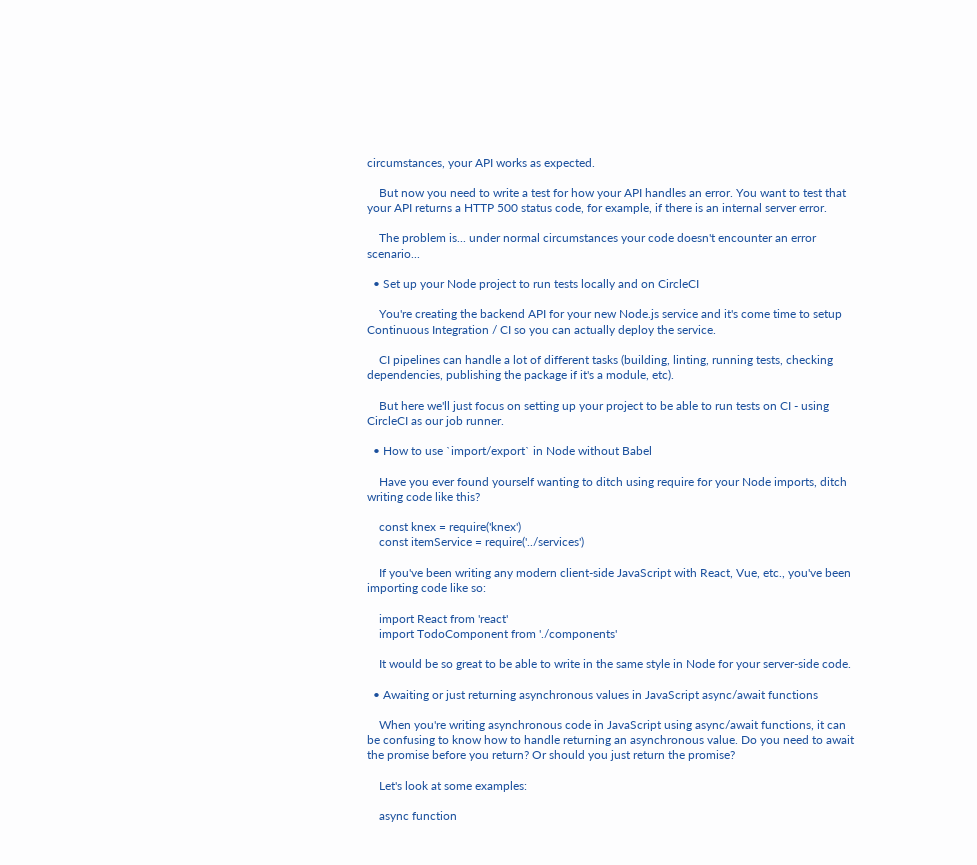circumstances, your API works as expected.

    But now you need to write a test for how your API handles an error. You want to test that your API returns a HTTP 500 status code, for example, if there is an internal server error.

    The problem is... under normal circumstances your code doesn't encounter an error scenario...

  • Set up your Node project to run tests locally and on CircleCI

    You're creating the backend API for your new Node.js service and it's come time to setup Continuous Integration / CI so you can actually deploy the service.

    CI pipelines can handle a lot of different tasks (building, linting, running tests, checking dependencies, publishing the package if it's a module, etc).

    But here we'll just focus on setting up your project to be able to run tests on CI - using CircleCI as our job runner.

  • How to use `import/export` in Node without Babel

    Have you ever found yourself wanting to ditch using require for your Node imports, ditch writing code like this?

    const knex = require('knex')
    const itemService = require('../services')

    If you've been writing any modern client-side JavaScript with React, Vue, etc., you've been importing code like so:

    import React from 'react'
    import TodoComponent from './components'

    It would be so great to be able to write in the same style in Node for your server-side code.

  • Awaiting or just returning asynchronous values in JavaScript async/await functions

    When you're writing asynchronous code in JavaScript using async/await functions, it can be confusing to know how to handle returning an asynchronous value. Do you need to await the promise before you return? Or should you just return the promise?

    Let's look at some examples:

    async function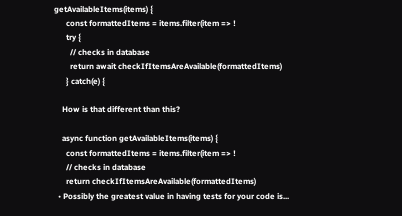getAvailableItems(items) {
      const formattedItems = items.filter(item => !
      try {
        // checks in database
        return await checkIfItemsAreAvailable(formattedItems)
      } catch(e) {

    How is that different than this?

    async function getAvailableItems(items) {
      const formattedItems = items.filter(item => !
      // checks in database
      return checkIfItemsAreAvailable(formattedItems)
  • Possibly the greatest value in having tests for your code is...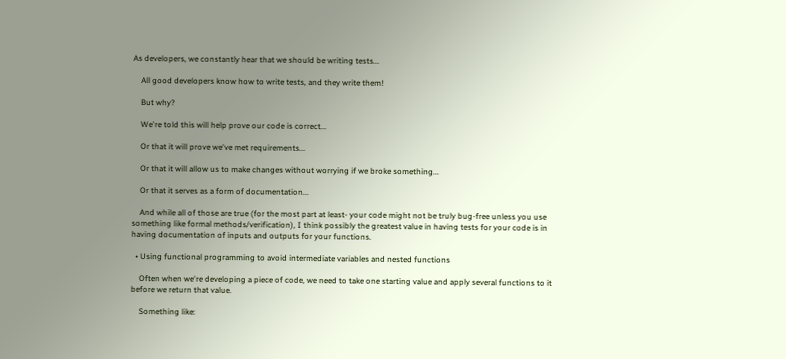As developers, we constantly hear that we should be writing tests...

    All good developers know how to write tests, and they write them!

    But why?

    We're told this will help prove our code is correct...

    Or that it will prove we've met requirements...

    Or that it will allow us to make changes without worrying if we broke something...

    Or that it serves as a form of documentation...

    And while all of those are true (for the most part at least- your code might not be truly bug-free unless you use something like formal methods/verification), I think possibly the greatest value in having tests for your code is in having documentation of inputs and outputs for your functions.

  • Using functional programming to avoid intermediate variables and nested functions

    Often when we're developing a piece of code, we need to take one starting value and apply several functions to it before we return that value.

    Something like: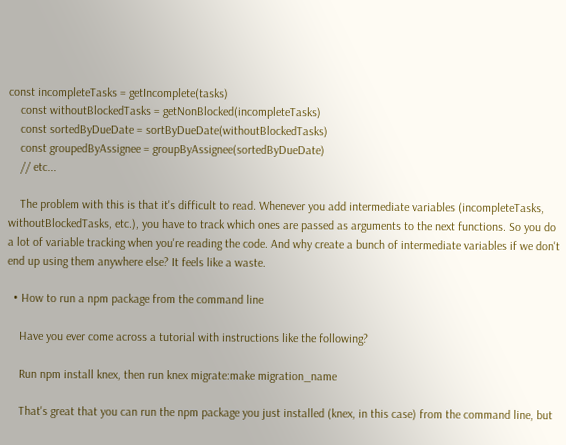const incompleteTasks = getIncomplete(tasks)
    const withoutBlockedTasks = getNonBlocked(incompleteTasks)
    const sortedByDueDate = sortByDueDate(withoutBlockedTasks)
    const groupedByAssignee = groupByAssignee(sortedByDueDate)
    // etc...

    The problem with this is that it's difficult to read. Whenever you add intermediate variables (incompleteTasks, withoutBlockedTasks, etc.), you have to track which ones are passed as arguments to the next functions. So you do a lot of variable tracking when you're reading the code. And why create a bunch of intermediate variables if we don't end up using them anywhere else? It feels like a waste.

  • How to run a npm package from the command line

    Have you ever come across a tutorial with instructions like the following?

    Run npm install knex, then run knex migrate:make migration_name

    That's great that you can run the npm package you just installed (knex, in this case) from the command line, but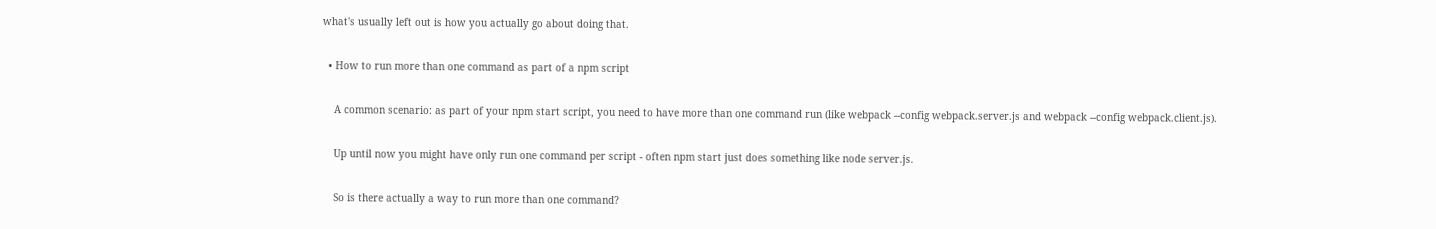what's usually left out is how you actually go about doing that.

  • How to run more than one command as part of a npm script

    A common scenario: as part of your npm start script, you need to have more than one command run (like webpack --config webpack.server.js and webpack --config webpack.client.js).

    Up until now you might have only run one command per script - often npm start just does something like node server.js.

    So is there actually a way to run more than one command?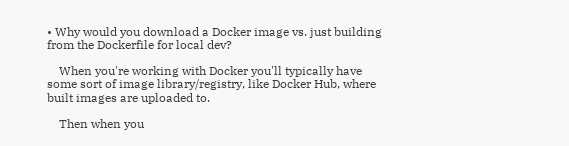• Why would you download a Docker image vs. just building from the Dockerfile for local dev?

    When you're working with Docker you'll typically have some sort of image library/registry, like Docker Hub, where built images are uploaded to.

    Then when you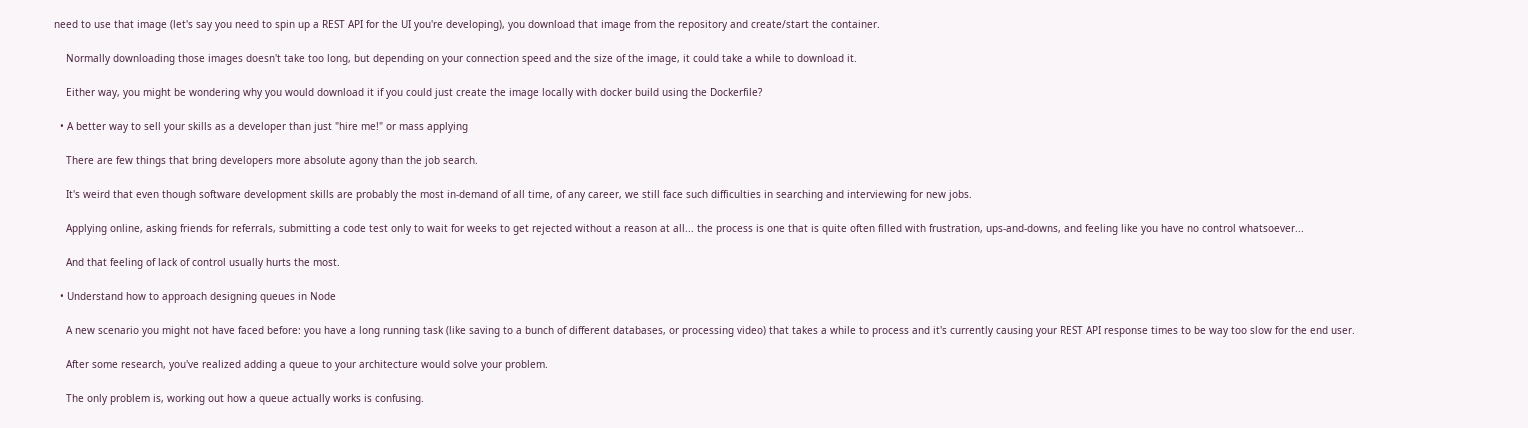need to use that image (let's say you need to spin up a REST API for the UI you're developing), you download that image from the repository and create/start the container.

    Normally downloading those images doesn't take too long, but depending on your connection speed and the size of the image, it could take a while to download it.

    Either way, you might be wondering why you would download it if you could just create the image locally with docker build using the Dockerfile?

  • A better way to sell your skills as a developer than just "hire me!" or mass applying

    There are few things that bring developers more absolute agony than the job search.

    It's weird that even though software development skills are probably the most in-demand of all time, of any career, we still face such difficulties in searching and interviewing for new jobs.

    Applying online, asking friends for referrals, submitting a code test only to wait for weeks to get rejected without a reason at all... the process is one that is quite often filled with frustration, ups-and-downs, and feeling like you have no control whatsoever...

    And that feeling of lack of control usually hurts the most.

  • Understand how to approach designing queues in Node

    A new scenario you might not have faced before: you have a long running task (like saving to a bunch of different databases, or processing video) that takes a while to process and it's currently causing your REST API response times to be way too slow for the end user.

    After some research, you've realized adding a queue to your architecture would solve your problem.

    The only problem is, working out how a queue actually works is confusing.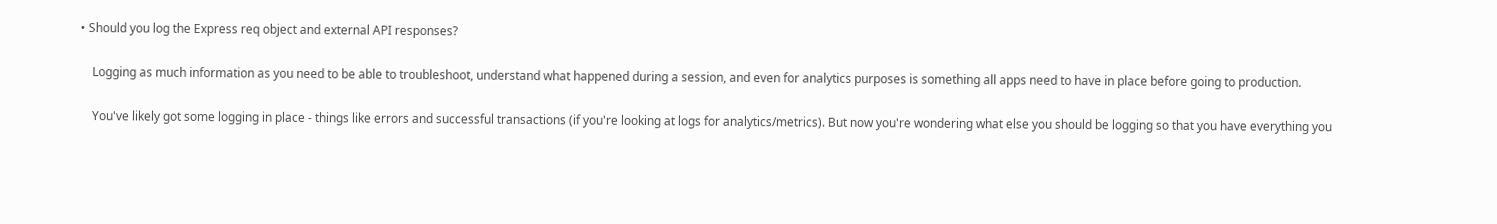• Should you log the Express req object and external API responses?

    Logging as much information as you need to be able to troubleshoot, understand what happened during a session, and even for analytics purposes is something all apps need to have in place before going to production.

    You've likely got some logging in place - things like errors and successful transactions (if you're looking at logs for analytics/metrics). But now you're wondering what else you should be logging so that you have everything you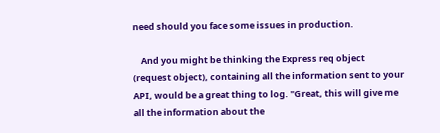need should you face some issues in production.

    And you might be thinking the Express req object (request object), containing all the information sent to your API, would be a great thing to log. "Great, this will give me all the information about the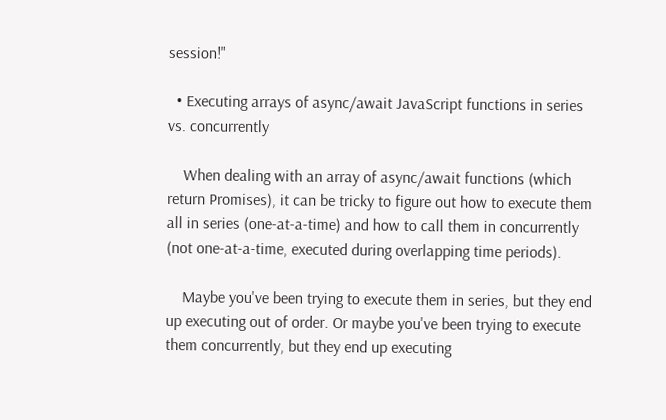session!"

  • Executing arrays of async/await JavaScript functions in series vs. concurrently

    When dealing with an array of async/await functions (which return Promises), it can be tricky to figure out how to execute them all in series (one-at-a-time) and how to call them in concurrently (not one-at-a-time, executed during overlapping time periods).

    Maybe you've been trying to execute them in series, but they end up executing out of order. Or maybe you've been trying to execute them concurrently, but they end up executing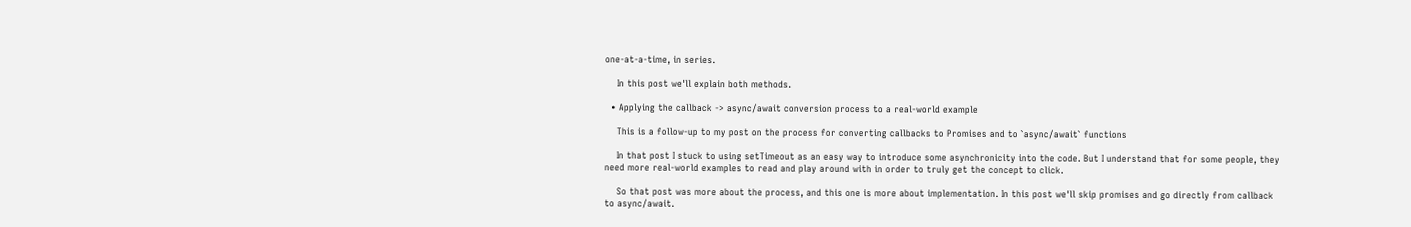one-at-a-time, in series.

    In this post we'll explain both methods.

  • Applying the callback -> async/await conversion process to a real-world example

    This is a follow-up to my post on the process for converting callbacks to Promises and to `async/await` functions

    In that post I stuck to using setTimeout as an easy way to introduce some asynchronicity into the code. But I understand that for some people, they need more real-world examples to read and play around with in order to truly get the concept to click.

    So that post was more about the process, and this one is more about implementation. In this post we'll skip promises and go directly from callback to async/await.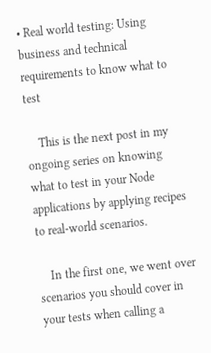• Real world testing: Using business and technical requirements to know what to test

    This is the next post in my ongoing series on knowing what to test in your Node applications by applying recipes to real-world scenarios.

    In the first one, we went over scenarios you should cover in your tests when calling a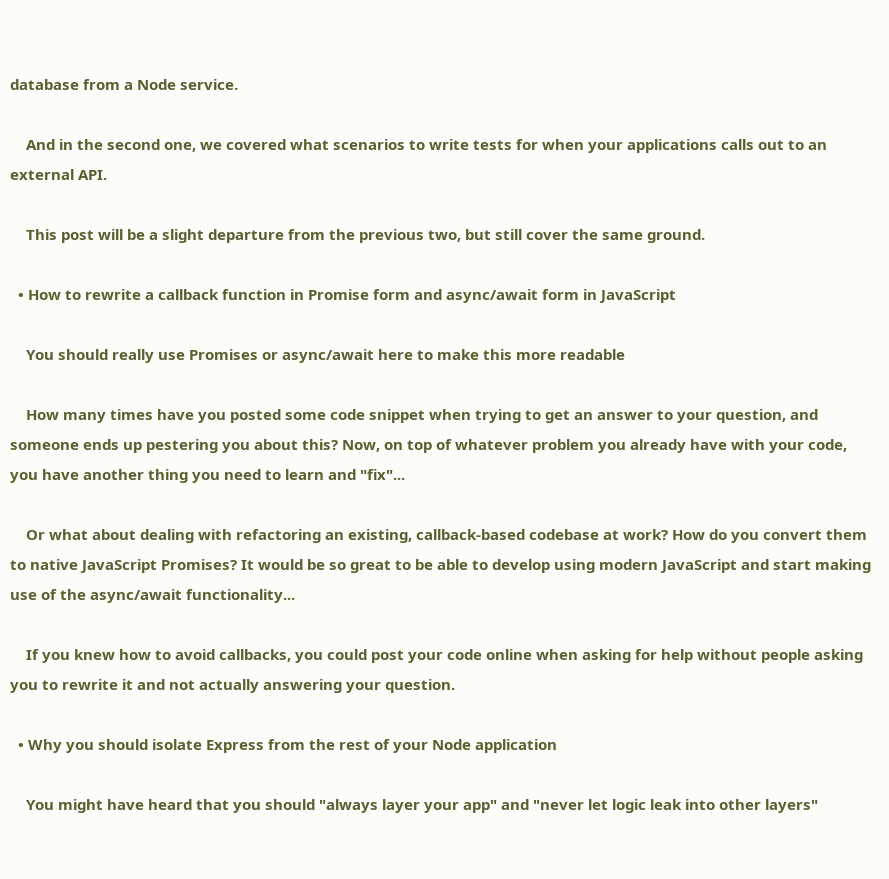database from a Node service.

    And in the second one, we covered what scenarios to write tests for when your applications calls out to an external API.

    This post will be a slight departure from the previous two, but still cover the same ground.

  • How to rewrite a callback function in Promise form and async/await form in JavaScript

    You should really use Promises or async/await here to make this more readable

    How many times have you posted some code snippet when trying to get an answer to your question, and someone ends up pestering you about this? Now, on top of whatever problem you already have with your code, you have another thing you need to learn and "fix"...

    Or what about dealing with refactoring an existing, callback-based codebase at work? How do you convert them to native JavaScript Promises? It would be so great to be able to develop using modern JavaScript and start making use of the async/await functionality...

    If you knew how to avoid callbacks, you could post your code online when asking for help without people asking you to rewrite it and not actually answering your question.

  • Why you should isolate Express from the rest of your Node application

    You might have heard that you should "always layer your app" and "never let logic leak into other layers"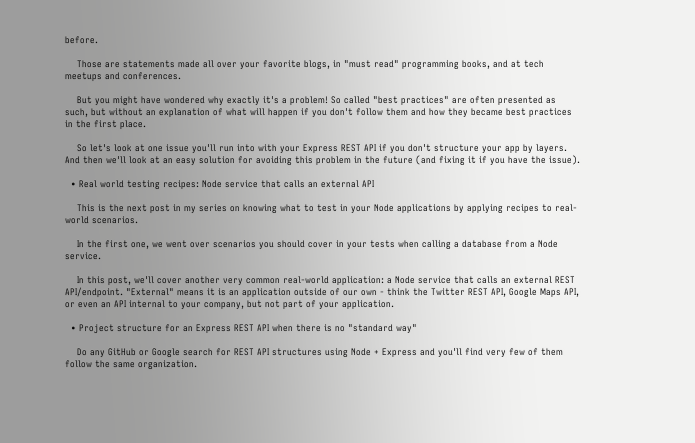before.

    Those are statements made all over your favorite blogs, in "must read" programming books, and at tech meetups and conferences.

    But you might have wondered why exactly it's a problem! So called "best practices" are often presented as such, but without an explanation of what will happen if you don't follow them and how they became best practices in the first place.

    So let's look at one issue you'll run into with your Express REST API if you don't structure your app by layers. And then we'll look at an easy solution for avoiding this problem in the future (and fixing it if you have the issue).

  • Real world testing recipes: Node service that calls an external API

    This is the next post in my series on knowing what to test in your Node applications by applying recipes to real-world scenarios.

    In the first one, we went over scenarios you should cover in your tests when calling a database from a Node service.

    In this post, we'll cover another very common real-world application: a Node service that calls an external REST API/endpoint. "External" means it is an application outside of our own - think the Twitter REST API, Google Maps API, or even an API internal to your company, but not part of your application.

  • Project structure for an Express REST API when there is no "standard way"

    Do any GitHub or Google search for REST API structures using Node + Express and you'll find very few of them follow the same organization.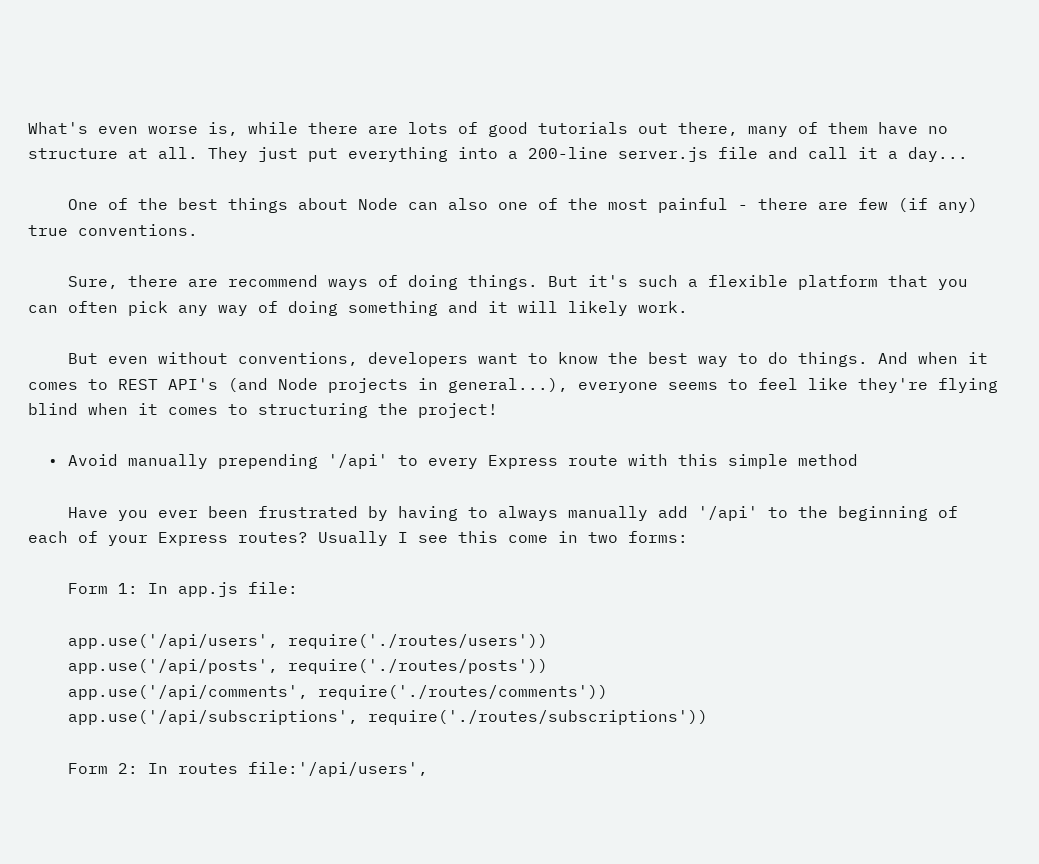What's even worse is, while there are lots of good tutorials out there, many of them have no structure at all. They just put everything into a 200-line server.js file and call it a day...

    One of the best things about Node can also one of the most painful - there are few (if any) true conventions.

    Sure, there are recommend ways of doing things. But it's such a flexible platform that you can often pick any way of doing something and it will likely work.

    But even without conventions, developers want to know the best way to do things. And when it comes to REST API's (and Node projects in general...), everyone seems to feel like they're flying blind when it comes to structuring the project!

  • Avoid manually prepending '/api' to every Express route with this simple method

    Have you ever been frustrated by having to always manually add '/api' to the beginning of each of your Express routes? Usually I see this come in two forms:

    Form 1: In app.js file:

    app.use('/api/users', require('./routes/users'))
    app.use('/api/posts', require('./routes/posts'))
    app.use('/api/comments', require('./routes/comments'))
    app.use('/api/subscriptions', require('./routes/subscriptions'))

    Form 2: In routes file:'/api/users',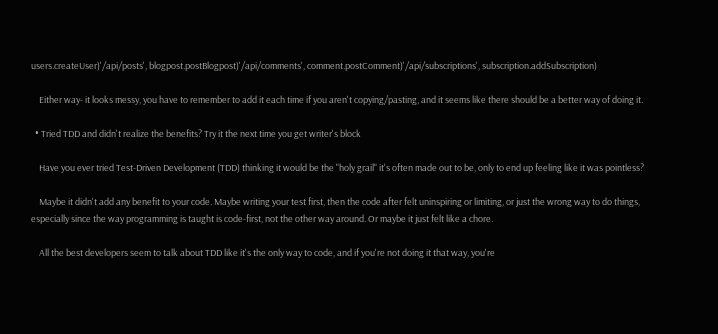users.createUser)'/api/posts', blogpost.postBlogpost)'/api/comments', comment.postComment)'/api/subscriptions', subscription.addSubscription)

    Either way- it looks messy, you have to remember to add it each time if you aren't copying/pasting, and it seems like there should be a better way of doing it.

  • Tried TDD and didn't realize the benefits? Try it the next time you get writer's block

    Have you ever tried Test-Driven Development (TDD) thinking it would be the "holy grail" it's often made out to be, only to end up feeling like it was pointless?

    Maybe it didn't add any benefit to your code. Maybe writing your test first, then the code after felt uninspiring or limiting, or just the wrong way to do things, especially since the way programming is taught is code-first, not the other way around. Or maybe it just felt like a chore.

    All the best developers seem to talk about TDD like it's the only way to code, and if you're not doing it that way, you're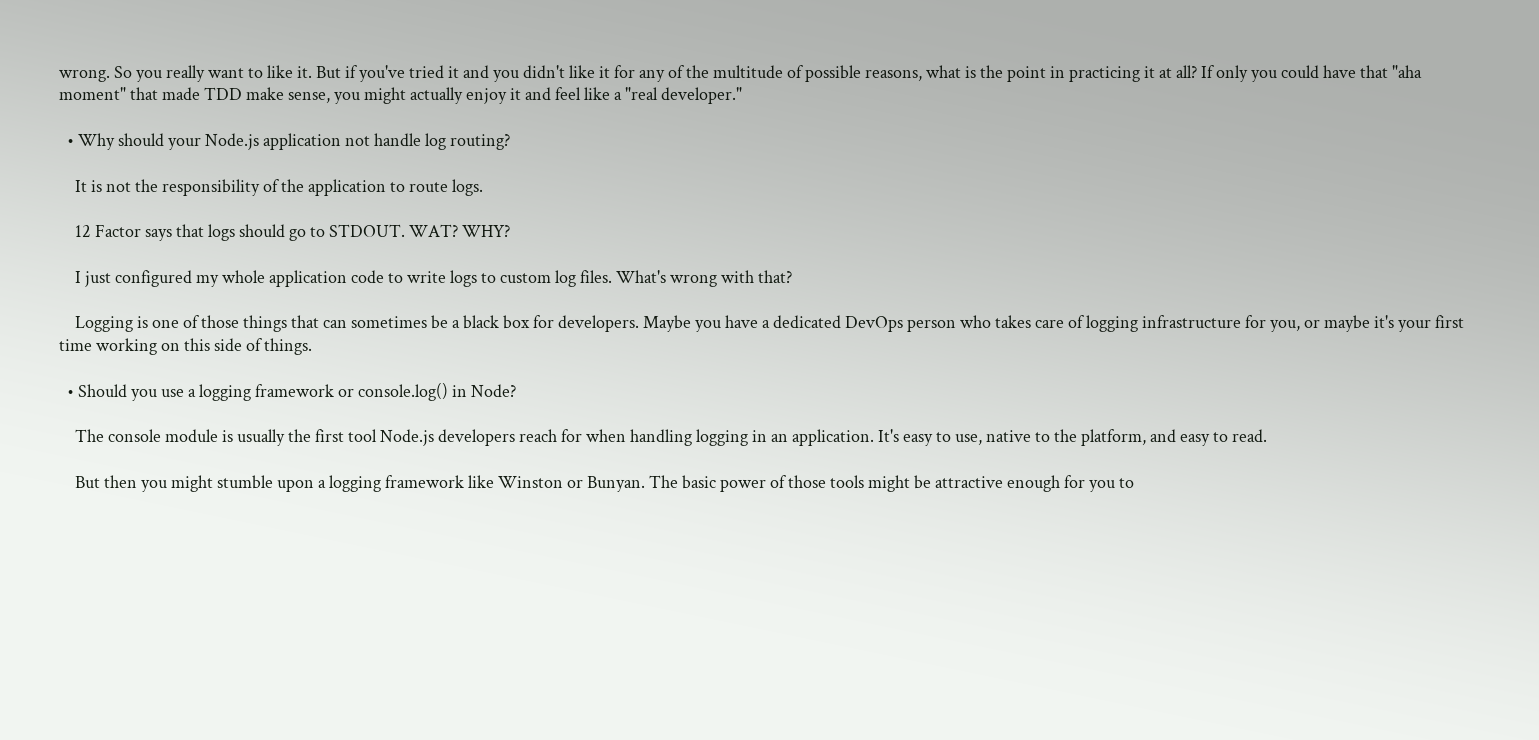wrong. So you really want to like it. But if you've tried it and you didn't like it for any of the multitude of possible reasons, what is the point in practicing it at all? If only you could have that "aha moment" that made TDD make sense, you might actually enjoy it and feel like a "real developer."

  • Why should your Node.js application not handle log routing?

    It is not the responsibility of the application to route logs.

    12 Factor says that logs should go to STDOUT. WAT? WHY?

    I just configured my whole application code to write logs to custom log files. What's wrong with that?

    Logging is one of those things that can sometimes be a black box for developers. Maybe you have a dedicated DevOps person who takes care of logging infrastructure for you, or maybe it's your first time working on this side of things.

  • Should you use a logging framework or console.log() in Node?

    The console module is usually the first tool Node.js developers reach for when handling logging in an application. It's easy to use, native to the platform, and easy to read.

    But then you might stumble upon a logging framework like Winston or Bunyan. The basic power of those tools might be attractive enough for you to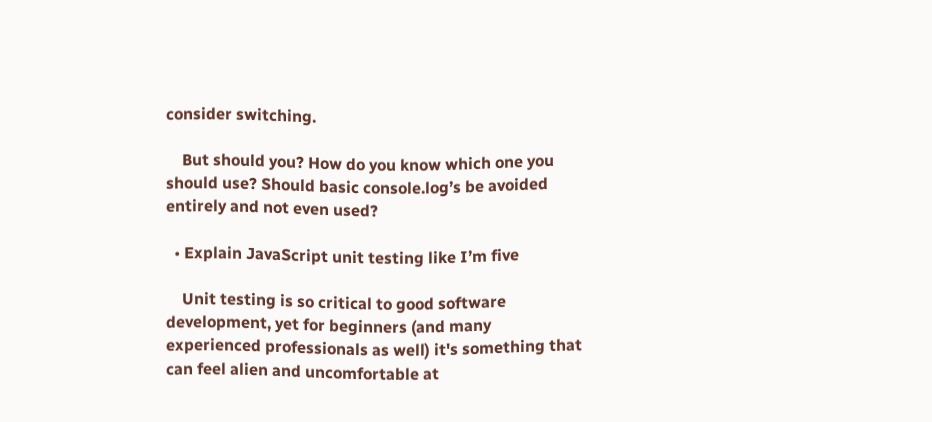consider switching.

    But should you? How do you know which one you should use? Should basic console.log’s be avoided entirely and not even used?

  • Explain JavaScript unit testing like I’m five

    Unit testing is so critical to good software development, yet for beginners (and many experienced professionals as well) it's something that can feel alien and uncomfortable at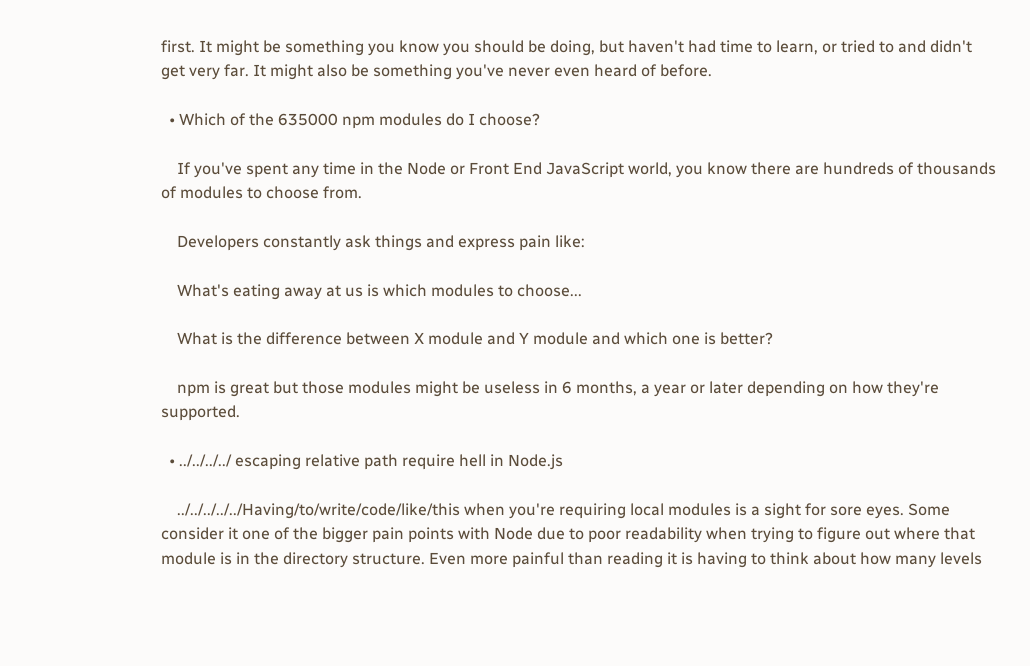first. It might be something you know you should be doing, but haven't had time to learn, or tried to and didn't get very far. It might also be something you've never even heard of before.

  • Which of the 635000 npm modules do I choose?

    If you've spent any time in the Node or Front End JavaScript world, you know there are hundreds of thousands of modules to choose from.

    Developers constantly ask things and express pain like:

    What's eating away at us is which modules to choose...

    What is the difference between X module and Y module and which one is better?

    npm is great but those modules might be useless in 6 months, a year or later depending on how they're supported.

  • ../../../../ escaping relative path require hell in Node.js

    ../../../../../Having/to/write/code/like/this when you're requiring local modules is a sight for sore eyes. Some consider it one of the bigger pain points with Node due to poor readability when trying to figure out where that module is in the directory structure. Even more painful than reading it is having to think about how many levels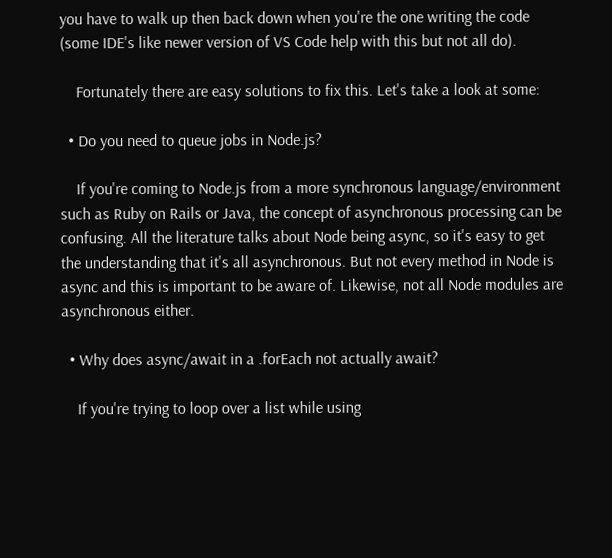you have to walk up then back down when you're the one writing the code (some IDE's like newer version of VS Code help with this but not all do).

    Fortunately there are easy solutions to fix this. Let's take a look at some:

  • Do you need to queue jobs in Node.js?

    If you're coming to Node.js from a more synchronous language/environment such as Ruby on Rails or Java, the concept of asynchronous processing can be confusing. All the literature talks about Node being async, so it's easy to get the understanding that it's all asynchronous. But not every method in Node is async and this is important to be aware of. Likewise, not all Node modules are asynchronous either.

  • Why does async/await in a .forEach not actually await?

    If you're trying to loop over a list while using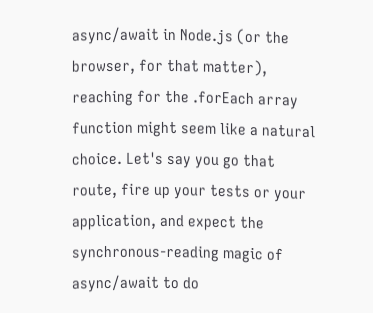async/await in Node.js (or the browser, for that matter), reaching for the .forEach array function might seem like a natural choice. Let's say you go that route, fire up your tests or your application, and expect the synchronous-reading magic of async/await to do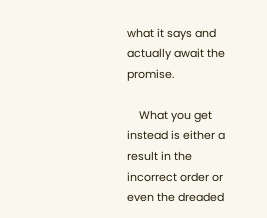what it says and actually await the promise.

    What you get instead is either a result in the incorrect order or even the dreaded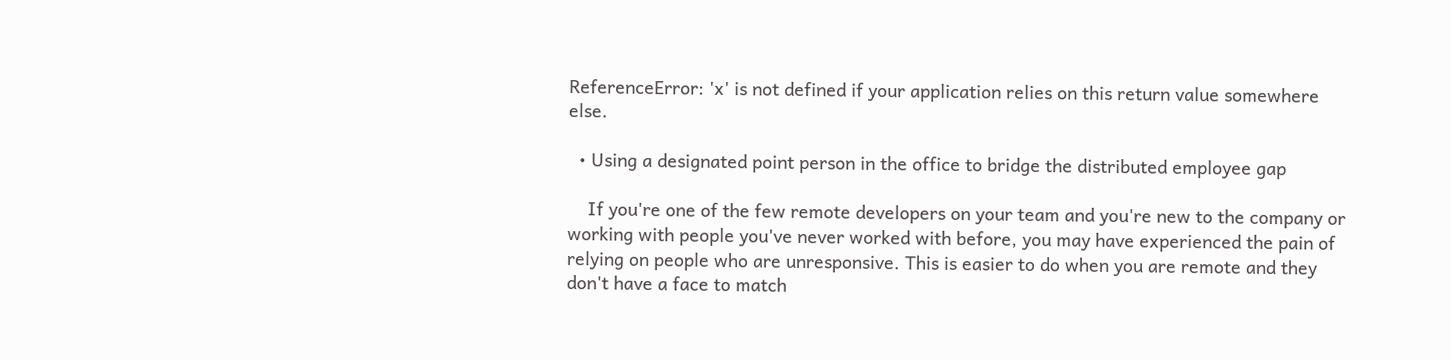ReferenceError: 'x' is not defined if your application relies on this return value somewhere else.

  • Using a designated point person in the office to bridge the distributed employee gap

    If you're one of the few remote developers on your team and you're new to the company or working with people you've never worked with before, you may have experienced the pain of relying on people who are unresponsive. This is easier to do when you are remote and they don't have a face to match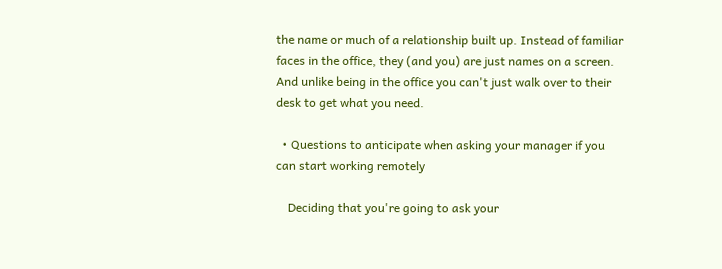the name or much of a relationship built up. Instead of familiar faces in the office, they (and you) are just names on a screen. And unlike being in the office you can't just walk over to their desk to get what you need.

  • Questions to anticipate when asking your manager if you can start working remotely

    Deciding that you're going to ask your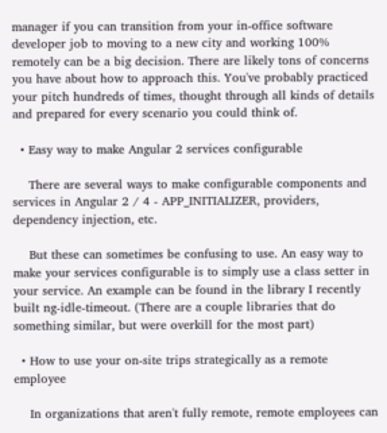manager if you can transition from your in-office software developer job to moving to a new city and working 100% remotely can be a big decision. There are likely tons of concerns you have about how to approach this. You've probably practiced your pitch hundreds of times, thought through all kinds of details and prepared for every scenario you could think of.

  • Easy way to make Angular 2 services configurable

    There are several ways to make configurable components and services in Angular 2 / 4 - APP_INITIALIZER, providers, dependency injection, etc.

    But these can sometimes be confusing to use. An easy way to make your services configurable is to simply use a class setter in your service. An example can be found in the library I recently built ng-idle-timeout. (There are a couple libraries that do something similar, but were overkill for the most part)

  • How to use your on-site trips strategically as a remote employee

    In organizations that aren't fully remote, remote employees can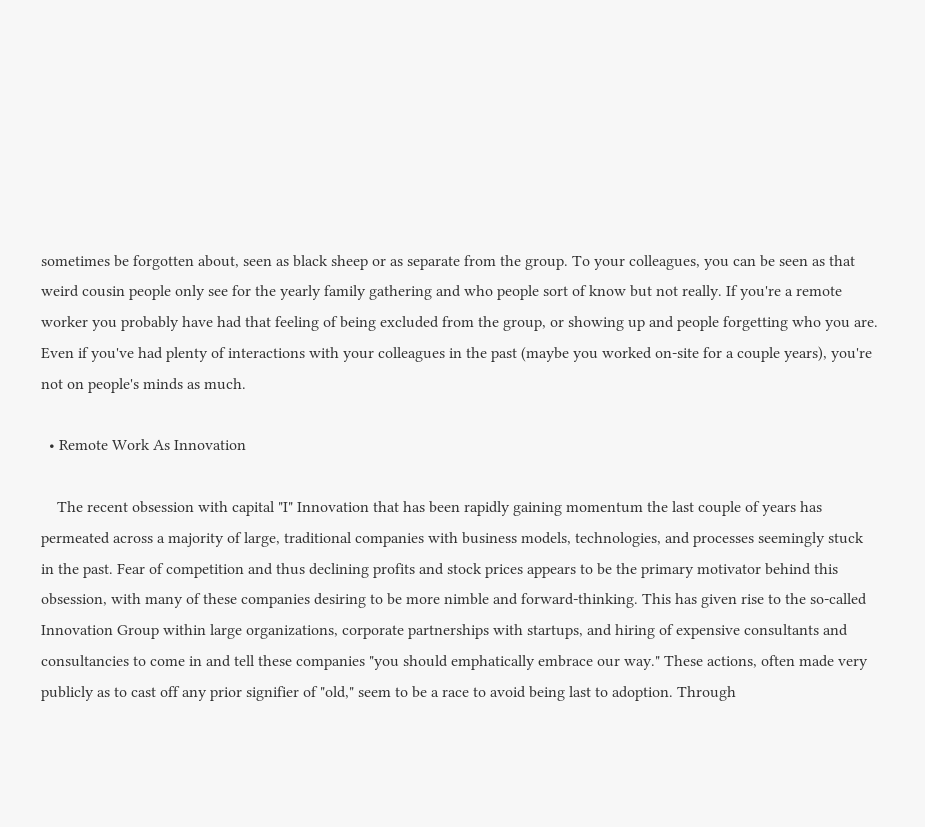sometimes be forgotten about, seen as black sheep or as separate from the group. To your colleagues, you can be seen as that weird cousin people only see for the yearly family gathering and who people sort of know but not really. If you're a remote worker you probably have had that feeling of being excluded from the group, or showing up and people forgetting who you are. Even if you've had plenty of interactions with your colleagues in the past (maybe you worked on-site for a couple years), you're not on people's minds as much.

  • Remote Work As Innovation

    The recent obsession with capital "I" Innovation that has been rapidly gaining momentum the last couple of years has permeated across a majority of large, traditional companies with business models, technologies, and processes seemingly stuck in the past. Fear of competition and thus declining profits and stock prices appears to be the primary motivator behind this obsession, with many of these companies desiring to be more nimble and forward-thinking. This has given rise to the so-called Innovation Group within large organizations, corporate partnerships with startups, and hiring of expensive consultants and consultancies to come in and tell these companies "you should emphatically embrace our way." These actions, often made very publicly as to cast off any prior signifier of "old," seem to be a race to avoid being last to adoption. Through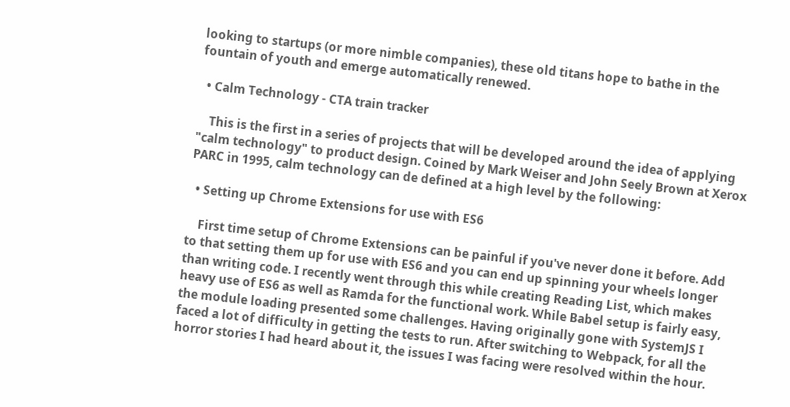looking to startups (or more nimble companies), these old titans hope to bathe in the fountain of youth and emerge automatically renewed.

  • Calm Technology - CTA train tracker

    This is the first in a series of projects that will be developed around the idea of applying "calm technology" to product design. Coined by Mark Weiser and John Seely Brown at Xerox PARC in 1995, calm technology can de defined at a high level by the following:

  • Setting up Chrome Extensions for use with ES6

    First time setup of Chrome Extensions can be painful if you've never done it before. Add to that setting them up for use with ES6 and you can end up spinning your wheels longer than writing code. I recently went through this while creating Reading List, which makes heavy use of ES6 as well as Ramda for the functional work. While Babel setup is fairly easy, the module loading presented some challenges. Having originally gone with SystemJS I faced a lot of difficulty in getting the tests to run. After switching to Webpack, for all the horror stories I had heard about it, the issues I was facing were resolved within the hour.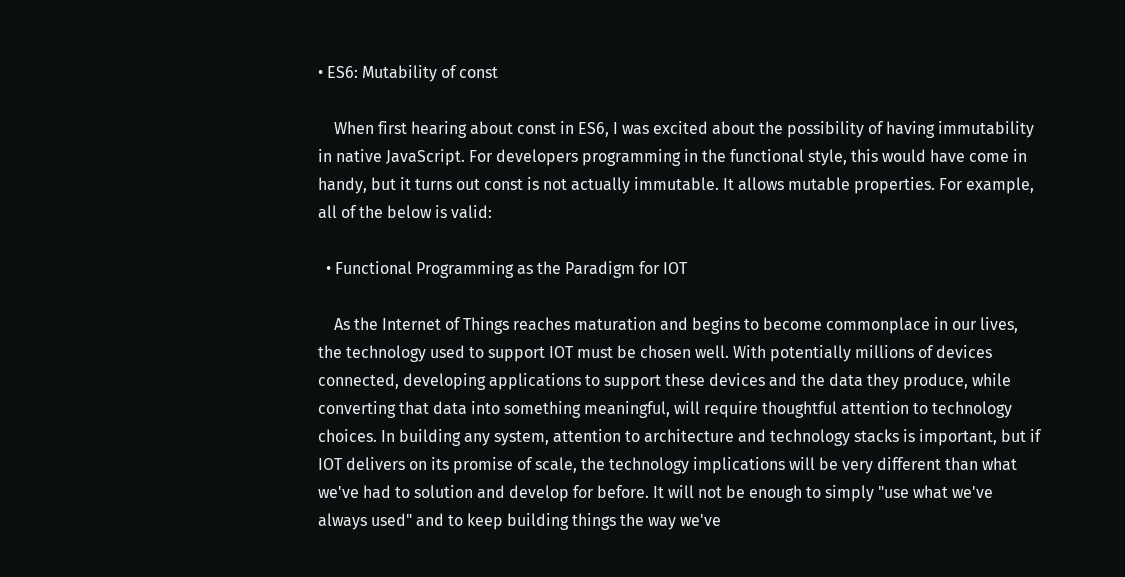• ES6: Mutability of const

    When first hearing about const in ES6, I was excited about the possibility of having immutability in native JavaScript. For developers programming in the functional style, this would have come in handy, but it turns out const is not actually immutable. It allows mutable properties. For example, all of the below is valid:

  • Functional Programming as the Paradigm for IOT

    As the Internet of Things reaches maturation and begins to become commonplace in our lives, the technology used to support IOT must be chosen well. With potentially millions of devices connected, developing applications to support these devices and the data they produce, while converting that data into something meaningful, will require thoughtful attention to technology choices. In building any system, attention to architecture and technology stacks is important, but if IOT delivers on its promise of scale, the technology implications will be very different than what we've had to solution and develop for before. It will not be enough to simply "use what we've always used" and to keep building things the way we've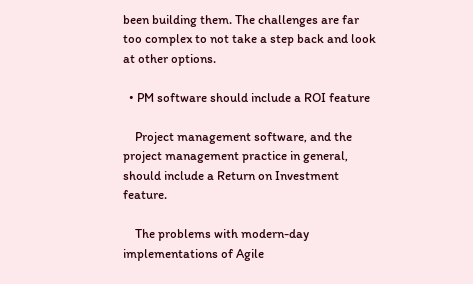been building them. The challenges are far too complex to not take a step back and look at other options.

  • PM software should include a ROI feature

    Project management software, and the project management practice in general, should include a Return on Investment feature.

    The problems with modern-day implementations of Agile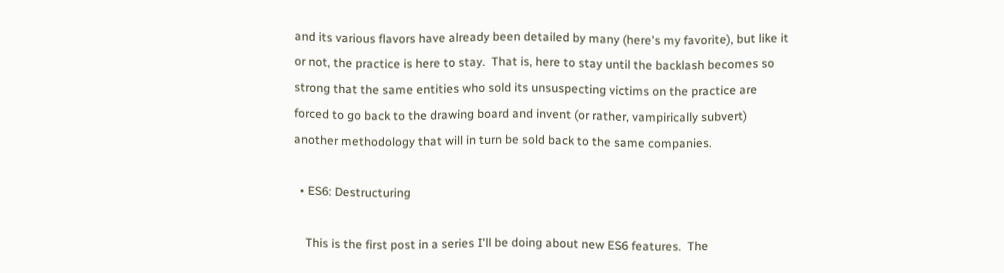and its various flavors have already been detailed by many (here's my favorite), but like it or not, the practice is here to stay.  That is, here to stay until the backlash becomes so strong that the same entities who sold its unsuspecting victims on the practice are forced to go back to the drawing board and invent (or rather, vampirically subvert) another methodology that will in turn be sold back to the same companies.

  • ES6: Destructuring

    This is the first post in a series I'll be doing about new ES6 features.  The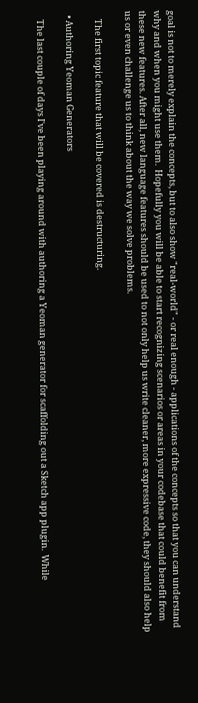goal is not to merely explain the concepts, but to also show "real-world" - or real enough - applications of the concepts so that you can understand why and when you might use them.  Hopefully you will be able to start recognizing scenarios or areas in your codebase that could benefit from these new features. After all, new language features should be used to not only help us write cleaner, more expressive code, they should also help us or even challenge us to think about the way we solve problems.

    The first topic feature that will be covered is destructuring.

  • Authoring Yeoman Generators

    The last couple of days I've been playing around with authoring a Yeoman generator for scaffolding out a Sketch app plugin.  While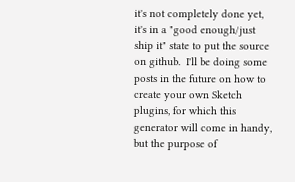it's not completely done yet, it's in a "good enough/just ship it" state to put the source on github.  I'll be doing some posts in the future on how to create your own Sketch plugins, for which this generator will come in handy, but the purpose of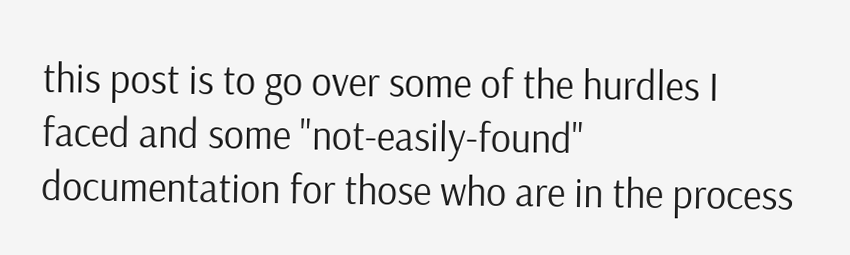this post is to go over some of the hurdles I faced and some "not-easily-found" documentation for those who are in the process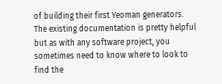of building their first Yeoman generators.  The existing documentation is pretty helpful but as with any software project, you sometimes need to know where to look to find the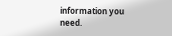information you need.